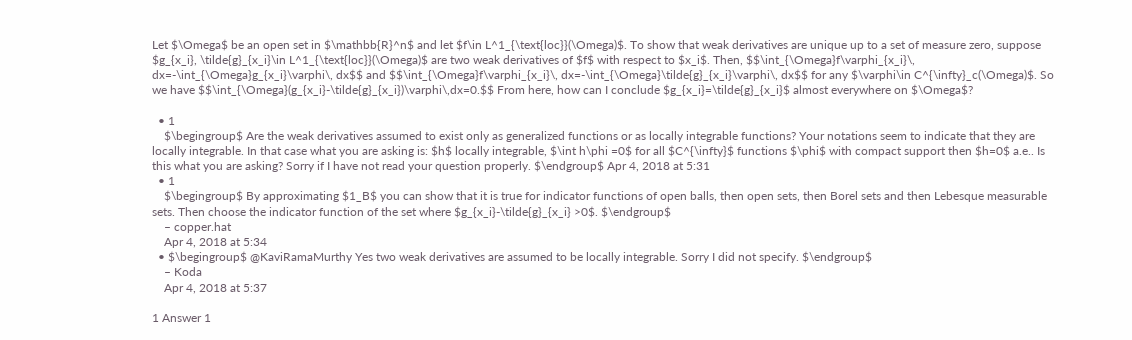Let $\Omega$ be an open set in $\mathbb{R}^n$ and let $f\in L^1_{\text{loc}}(\Omega)$. To show that weak derivatives are unique up to a set of measure zero, suppose $g_{x_i}, \tilde{g}_{x_i}\in L^1_{\text{loc}}(\Omega)$ are two weak derivatives of $f$ with respect to $x_i$. Then, $$\int_{\Omega}f\varphi_{x_i}\, dx=-\int_{\Omega}g_{x_i}\varphi\, dx$$ and $$\int_{\Omega}f\varphi_{x_i}\, dx=-\int_{\Omega}\tilde{g}_{x_i}\varphi\, dx$$ for any $\varphi\in C^{\infty}_c(\Omega)$. So we have $$\int_{\Omega}(g_{x_i}-\tilde{g}_{x_i})\varphi\,dx=0.$$ From here, how can I conclude $g_{x_i}=\tilde{g}_{x_i}$ almost everywhere on $\Omega$?

  • 1
    $\begingroup$ Are the weak derivatives assumed to exist only as generalized functions or as locally integrable functions? Your notations seem to indicate that they are locally integrable. In that case what you are asking is: $h$ locally integrable, $\int h\phi =0$ for all $C^{\infty}$ functions $\phi$ with compact support then $h=0$ a.e.. Is this what you are asking? Sorry if I have not read your question properly. $\endgroup$ Apr 4, 2018 at 5:31
  • 1
    $\begingroup$ By approximating $1_B$ you can show that it is true for indicator functions of open balls, then open sets, then Borel sets and then Lebesque measurable sets. Then choose the indicator function of the set where $g_{x_i}-\tilde{g}_{x_i} >0$. $\endgroup$
    – copper.hat
    Apr 4, 2018 at 5:34
  • $\begingroup$ @KaviRamaMurthy Yes two weak derivatives are assumed to be locally integrable. Sorry I did not specify. $\endgroup$
    – Koda
    Apr 4, 2018 at 5:37

1 Answer 1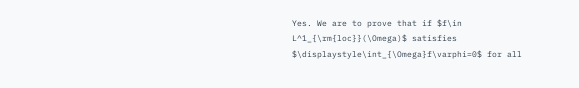Yes. We are to prove that if $f\in L^1_{\rm{loc}}(\Omega)$ satisfies $\displaystyle\int_{\Omega}f\varphi=0$ for all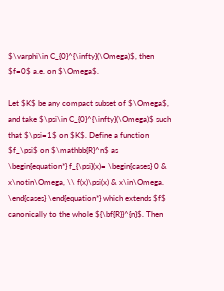$\varphi\in C_{0}^{\infty}(\Omega)$, then $f=0$ a.e. on $\Omega$.

Let $K$ be any compact subset of $\Omega$, and take $\psi\in C_{0}^{\infty}(\Omega)$ such that $\psi=1$ on $K$. Define a function $f_\psi$ on $\mathbb{R}^n$ as \begin{equation*} f_{\psi}(x)= \begin{cases} 0 & x\notin\Omega, \\ f(x)\psi(x) & x\in\Omega. \end{cases} \end{equation*} which extends $f$ canonically to the whole ${\bf{R}}^{n}$. Then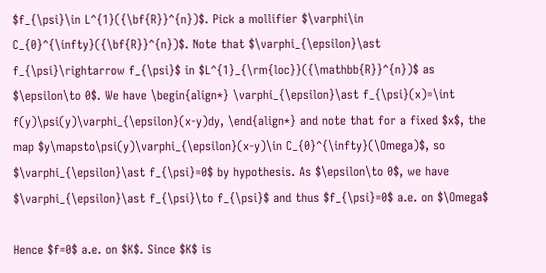$f_{\psi}\in L^{1}({\bf{R}}^{n})$. Pick a mollifier $\varphi\in C_{0}^{\infty}({\bf{R}}^{n})$. Note that $\varphi_{\epsilon}\ast f_{\psi}\rightarrow f_{\psi}$ in $L^{1}_{\rm{loc}}({\mathbb{R}}^{n})$ as $\epsilon\to 0$. We have \begin{align*} \varphi_{\epsilon}\ast f_{\psi}(x)=\int f(y)\psi(y)\varphi_{\epsilon}(x-y)dy, \end{align*} and note that for a fixed $x$, the map $y\mapsto\psi(y)\varphi_{\epsilon}(x-y)\in C_{0}^{\infty}(\Omega)$, so $\varphi_{\epsilon}\ast f_{\psi}=0$ by hypothesis. As $\epsilon\to 0$, we have $\varphi_{\epsilon}\ast f_{\psi}\to f_{\psi}$ and thus $f_{\psi}=0$ a.e. on $\Omega$

Hence $f=0$ a.e. on $K$. Since $K$ is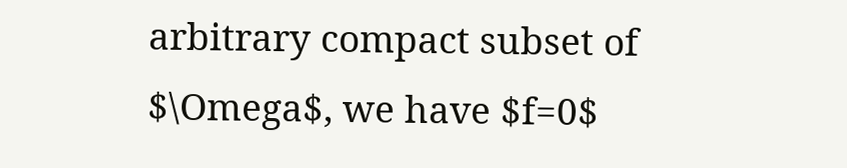arbitrary compact subset of $\Omega$, we have $f=0$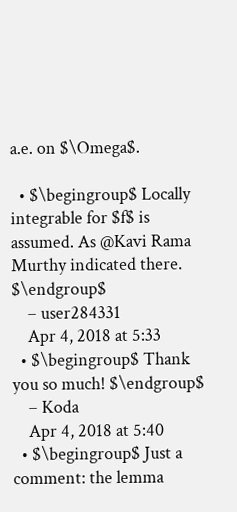a.e. on $\Omega$.

  • $\begingroup$ Locally integrable for $f$ is assumed. As @Kavi Rama Murthy indicated there. $\endgroup$
    – user284331
    Apr 4, 2018 at 5:33
  • $\begingroup$ Thank you so much! $\endgroup$
    – Koda
    Apr 4, 2018 at 5:40
  • $\begingroup$ Just a comment: the lemma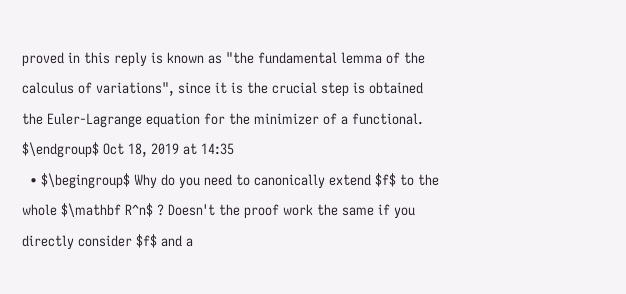proved in this reply is known as "the fundamental lemma of the calculus of variations", since it is the crucial step is obtained the Euler-Lagrange equation for the minimizer of a functional. $\endgroup$ Oct 18, 2019 at 14:35
  • $\begingroup$ Why do you need to canonically extend $f$ to the whole $\mathbf R^n$ ? Doesn't the proof work the same if you directly consider $f$ and a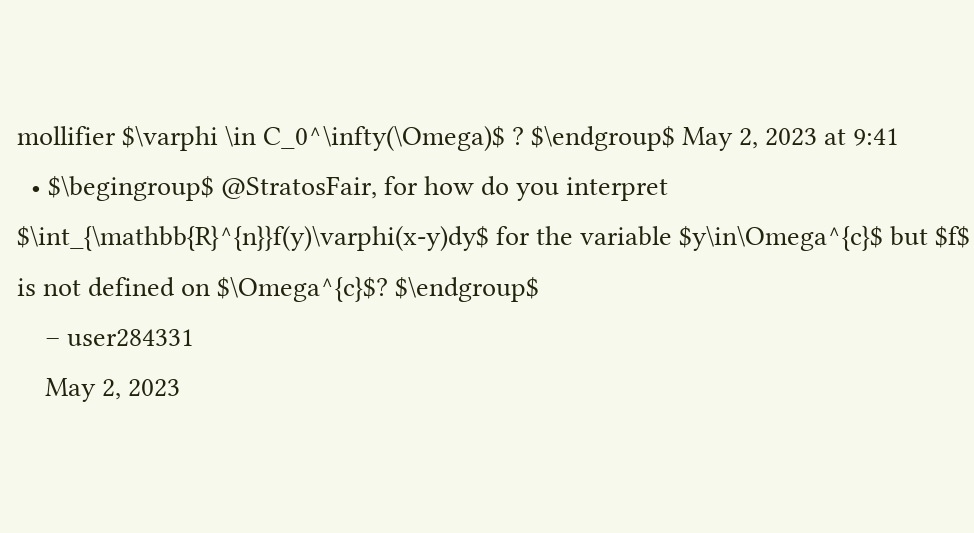mollifier $\varphi \in C_0^\infty(\Omega)$ ? $\endgroup$ May 2, 2023 at 9:41
  • $\begingroup$ @StratosFair, for how do you interpret $\int_{\mathbb{R}^{n}}f(y)\varphi(x-y)dy$ for the variable $y\in\Omega^{c}$ but $f$ is not defined on $\Omega^{c}$? $\endgroup$
    – user284331
    May 2, 2023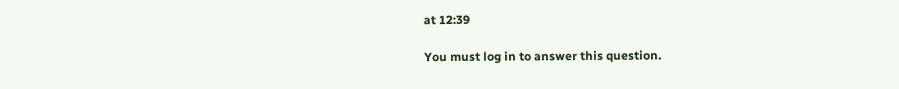at 12:39

You must log in to answer this question.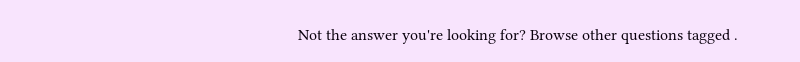Not the answer you're looking for? Browse other questions tagged .